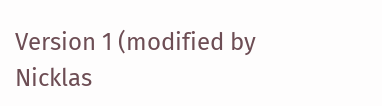Version 1 (modified by Nicklas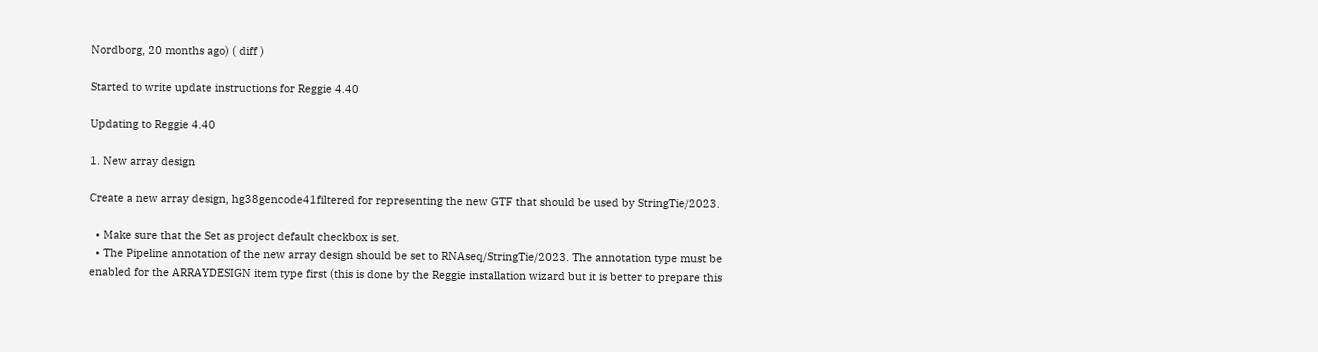Nordborg, 20 months ago) ( diff )

Started to write update instructions for Reggie 4.40

Updating to Reggie 4.40

1. New array design

Create a new array design, hg38gencode41filtered for representing the new GTF that should be used by StringTie/2023.

  • Make sure that the Set as project default checkbox is set.
  • The Pipeline annotation of the new array design should be set to RNAseq/StringTie/2023. The annotation type must be enabled for the ARRAYDESIGN item type first (this is done by the Reggie installation wizard but it is better to prepare this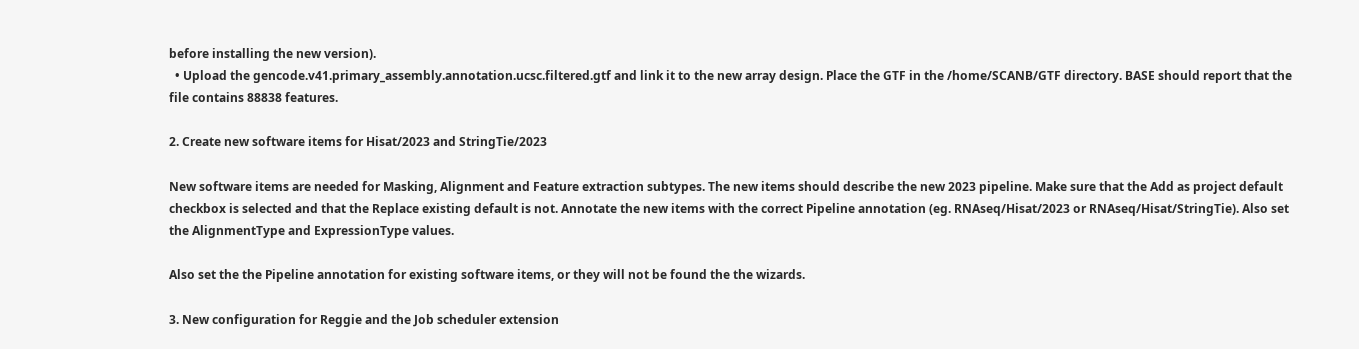before installing the new version).
  • Upload the gencode.v41.primary_assembly.annotation.ucsc.filtered.gtf and link it to the new array design. Place the GTF in the /home/SCANB/GTF directory. BASE should report that the file contains 88838 features.

2. Create new software items for Hisat/2023 and StringTie/2023

New software items are needed for Masking, Alignment and Feature extraction subtypes. The new items should describe the new 2023 pipeline. Make sure that the Add as project default checkbox is selected and that the Replace existing default is not. Annotate the new items with the correct Pipeline annotation (eg. RNAseq/Hisat/2023 or RNAseq/Hisat/StringTie). Also set the AlignmentType and ExpressionType values.

Also set the the Pipeline annotation for existing software items, or they will not be found the the wizards.

3. New configuration for Reggie and the Job scheduler extension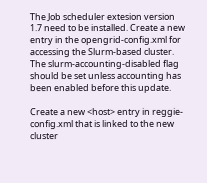The Job scheduler extesion version 1.7 need to be installed. Create a new entry in the opengrid-config.xml for accessing the Slurm-based cluster. The slurm-accounting-disabled flag should be set unless accounting has been enabled before this update.

Create a new <host> entry in reggie-config.xml that is linked to the new cluster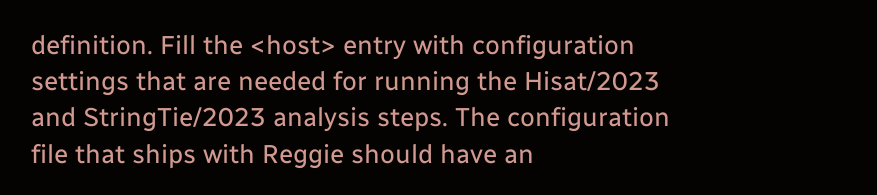definition. Fill the <host> entry with configuration settings that are needed for running the Hisat/2023 and StringTie/2023 analysis steps. The configuration file that ships with Reggie should have an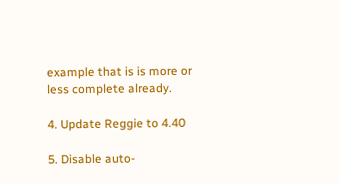example that is is more or less complete already.

4. Update Reggie to 4.40

5. Disable auto-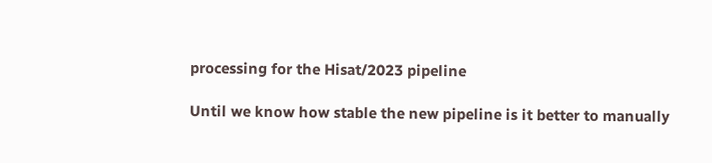processing for the Hisat/2023 pipeline

Until we know how stable the new pipeline is it better to manually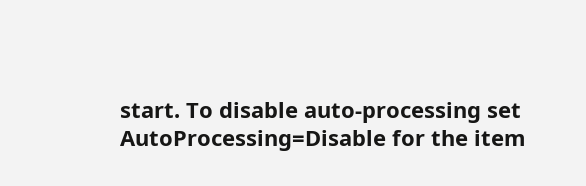start. To disable auto-processing set AutoProcessing=Disable for the item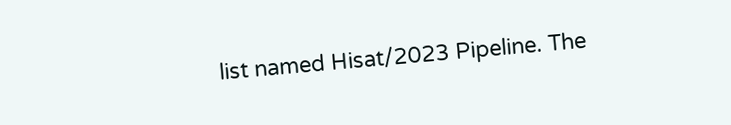list named Hisat/2023 Pipeline. The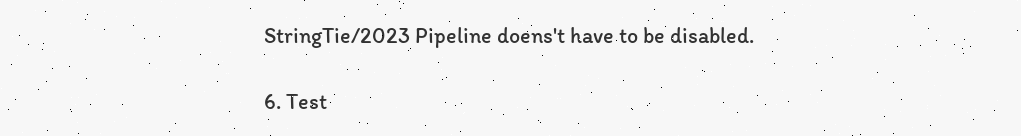StringTie/2023 Pipeline doens't have to be disabled.

6. Test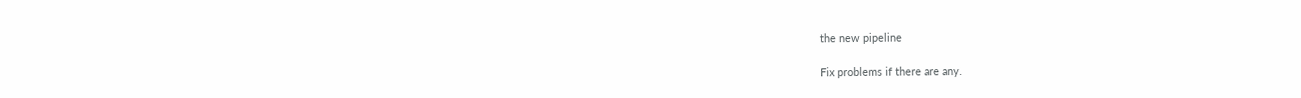the new pipeline

Fix problems if there are any.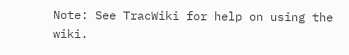Note: See TracWiki for help on using the wiki.